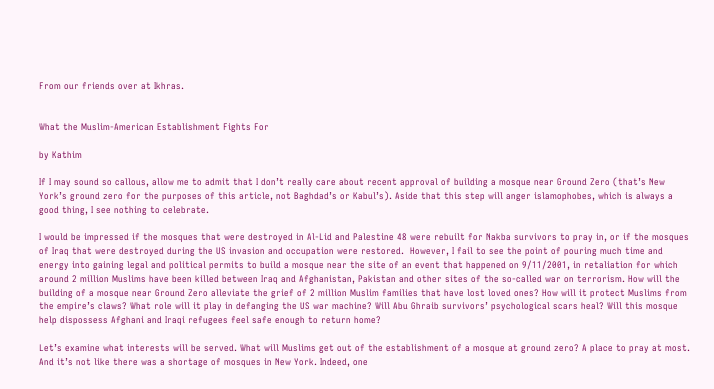From our friends over at Ikhras.


What the Muslim-American Establishment Fights For

by Kathim

If I may sound so callous, allow me to admit that I don’t really care about recent approval of building a mosque near Ground Zero (that’s New York’s ground zero for the purposes of this article, not Baghdad’s or Kabul’s). Aside that this step will anger islamophobes, which is always a good thing, I see nothing to celebrate.

I would be impressed if the mosques that were destroyed in Al-Lid and Palestine 48 were rebuilt for Nakba survivors to pray in, or if the mosques of Iraq that were destroyed during the US invasion and occupation were restored.  However, I fail to see the point of pouring much time and energy into gaining legal and political permits to build a mosque near the site of an event that happened on 9/11/2001, in retaliation for which around 2 million Muslims have been killed between Iraq and Afghanistan, Pakistan and other sites of the so-called war on terrorism. How will the building of a mosque near Ground Zero alleviate the grief of 2 million Muslim families that have lost loved ones? How will it protect Muslims from the empire’s claws? What role will it play in defanging the US war machine? Will Abu Ghraib survivors’ psychological scars heal? Will this mosque help dispossess Afghani and Iraqi refugees feel safe enough to return home?

Let’s examine what interests will be served. What will Muslims get out of the establishment of a mosque at ground zero? A place to pray at most. And it’s not like there was a shortage of mosques in New York. Indeed, one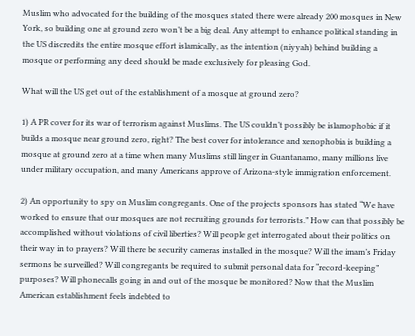Muslim who advocated for the building of the mosques stated there were already 200 mosques in New York, so building one at ground zero won’t be a big deal. Any attempt to enhance political standing in the US discredits the entire mosque effort islamically, as the intention (niyyah) behind building a mosque or performing any deed should be made exclusively for pleasing God.

What will the US get out of the establishment of a mosque at ground zero?

1) A PR cover for its war of terrorism against Muslims. The US couldn’t possibly be islamophobic if it builds a mosque near ground zero, right? The best cover for intolerance and xenophobia is building a mosque at ground zero at a time when many Muslims still linger in Guantanamo, many millions live under military occupation, and many Americans approve of Arizona-style immigration enforcement.

2) An opportunity to spy on Muslim congregants. One of the projects sponsors has stated “We have worked to ensure that our mosques are not recruiting grounds for terrorists.” How can that possibly be accomplished without violations of civil liberties? Will people get interrogated about their politics on their way in to prayers? Will there be security cameras installed in the mosque? Will the imam’s Friday sermons be surveilled? Will congregants be required to submit personal data for “record-keeping” purposes? Will phonecalls going in and out of the mosque be monitored? Now that the Muslim American establishment feels indebted to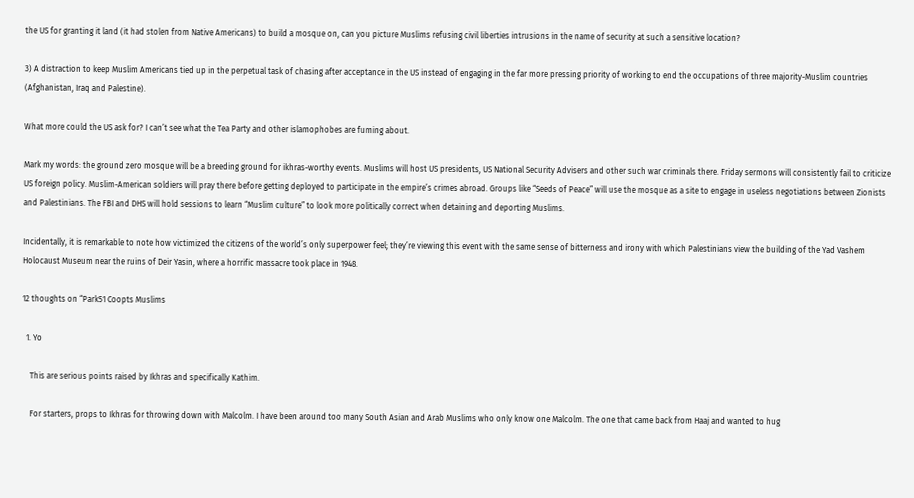the US for granting it land (it had stolen from Native Americans) to build a mosque on, can you picture Muslims refusing civil liberties intrusions in the name of security at such a sensitive location?

3) A distraction to keep Muslim Americans tied up in the perpetual task of chasing after acceptance in the US instead of engaging in the far more pressing priority of working to end the occupations of three majority-Muslim countries (Afghanistan, Iraq and Palestine).

What more could the US ask for? I can’t see what the Tea Party and other islamophobes are fuming about.

Mark my words: the ground zero mosque will be a breeding ground for ikhras-worthy events. Muslims will host US presidents, US National Security Advisers and other such war criminals there. Friday sermons will consistently fail to criticize US foreign policy. Muslim-American soldiers will pray there before getting deployed to participate in the empire’s crimes abroad. Groups like “Seeds of Peace” will use the mosque as a site to engage in useless negotiations between Zionists and Palestinians. The FBI and DHS will hold sessions to learn “Muslim culture” to look more politically correct when detaining and deporting Muslims.

Incidentally, it is remarkable to note how victimized the citizens of the world’s only superpower feel; they’re viewing this event with the same sense of bitterness and irony with which Palestinians view the building of the Yad Vashem Holocaust Museum near the ruins of Deir Yasin, where a horrific massacre took place in 1948.

12 thoughts on “Park51 Coopts Muslims

  1. Yo

    This are serious points raised by Ikhras and specifically Kathim.

    For starters, props to Ikhras for throwing down with Malcolm. I have been around too many South Asian and Arab Muslims who only know one Malcolm. The one that came back from Haaj and wanted to hug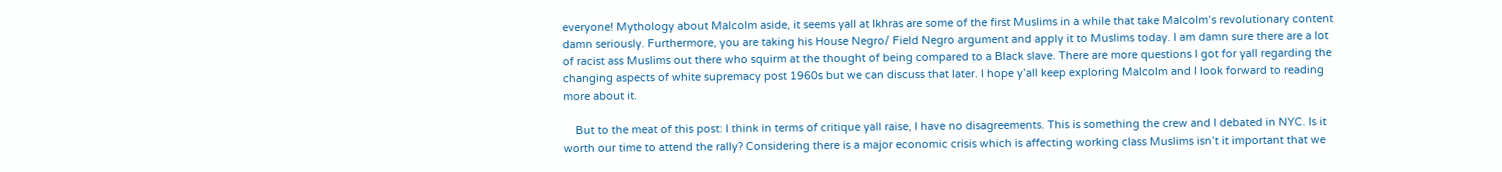everyone! Mythology about Malcolm aside, it seems yall at Ikhras are some of the first Muslims in a while that take Malcolm’s revolutionary content damn seriously. Furthermore, you are taking his House Negro/ Field Negro argument and apply it to Muslims today. I am damn sure there are a lot of racist ass Muslims out there who squirm at the thought of being compared to a Black slave. There are more questions I got for yall regarding the changing aspects of white supremacy post 1960s but we can discuss that later. I hope y’all keep exploring Malcolm and I look forward to reading more about it.

    But to the meat of this post: I think in terms of critique yall raise, I have no disagreements. This is something the crew and I debated in NYC. Is it worth our time to attend the rally? Considering there is a major economic crisis which is affecting working class Muslims isn’t it important that we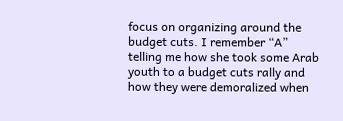focus on organizing around the budget cuts. I remember “A” telling me how she took some Arab youth to a budget cuts rally and how they were demoralized when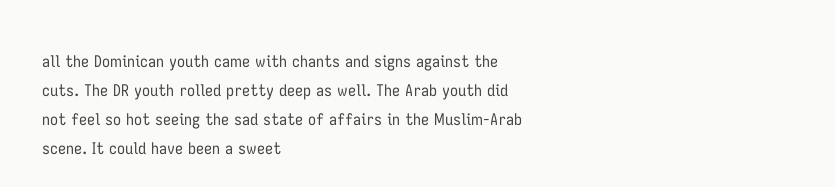all the Dominican youth came with chants and signs against the cuts. The DR youth rolled pretty deep as well. The Arab youth did not feel so hot seeing the sad state of affairs in the Muslim-Arab scene. It could have been a sweet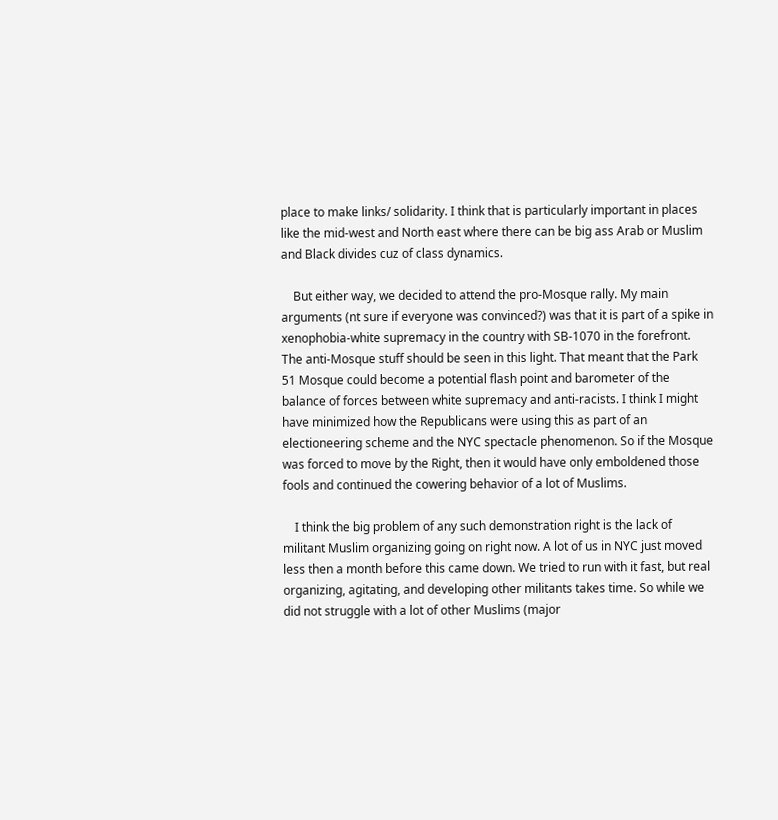place to make links/ solidarity. I think that is particularly important in places like the mid-west and North east where there can be big ass Arab or Muslim and Black divides cuz of class dynamics.

    But either way, we decided to attend the pro-Mosque rally. My main arguments (nt sure if everyone was convinced?) was that it is part of a spike in xenophobia-white supremacy in the country with SB-1070 in the forefront. The anti-Mosque stuff should be seen in this light. That meant that the Park 51 Mosque could become a potential flash point and barometer of the balance of forces between white supremacy and anti-racists. I think I might have minimized how the Republicans were using this as part of an electioneering scheme and the NYC spectacle phenomenon. So if the Mosque was forced to move by the Right, then it would have only emboldened those fools and continued the cowering behavior of a lot of Muslims.

    I think the big problem of any such demonstration right is the lack of militant Muslim organizing going on right now. A lot of us in NYC just moved less then a month before this came down. We tried to run with it fast, but real organizing, agitating, and developing other militants takes time. So while we did not struggle with a lot of other Muslims (major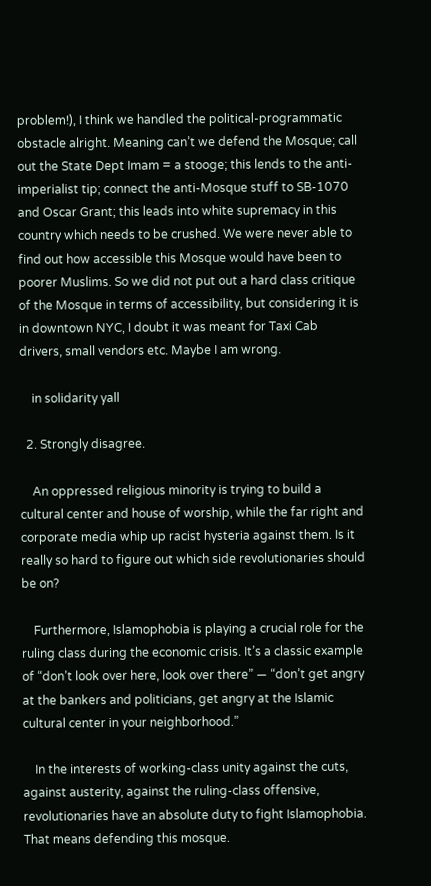problem!), I think we handled the political-programmatic obstacle alright. Meaning can’t we defend the Mosque; call out the State Dept Imam = a stooge; this lends to the anti-imperialist tip; connect the anti-Mosque stuff to SB-1070 and Oscar Grant; this leads into white supremacy in this country which needs to be crushed. We were never able to find out how accessible this Mosque would have been to poorer Muslims. So we did not put out a hard class critique of the Mosque in terms of accessibility, but considering it is in downtown NYC, I doubt it was meant for Taxi Cab drivers, small vendors etc. Maybe I am wrong.

    in solidarity yall

  2. Strongly disagree.

    An oppressed religious minority is trying to build a cultural center and house of worship, while the far right and corporate media whip up racist hysteria against them. Is it really so hard to figure out which side revolutionaries should be on?

    Furthermore, Islamophobia is playing a crucial role for the ruling class during the economic crisis. It’s a classic example of “don’t look over here, look over there” — “don’t get angry at the bankers and politicians, get angry at the Islamic cultural center in your neighborhood.”

    In the interests of working-class unity against the cuts, against austerity, against the ruling-class offensive, revolutionaries have an absolute duty to fight Islamophobia. That means defending this mosque.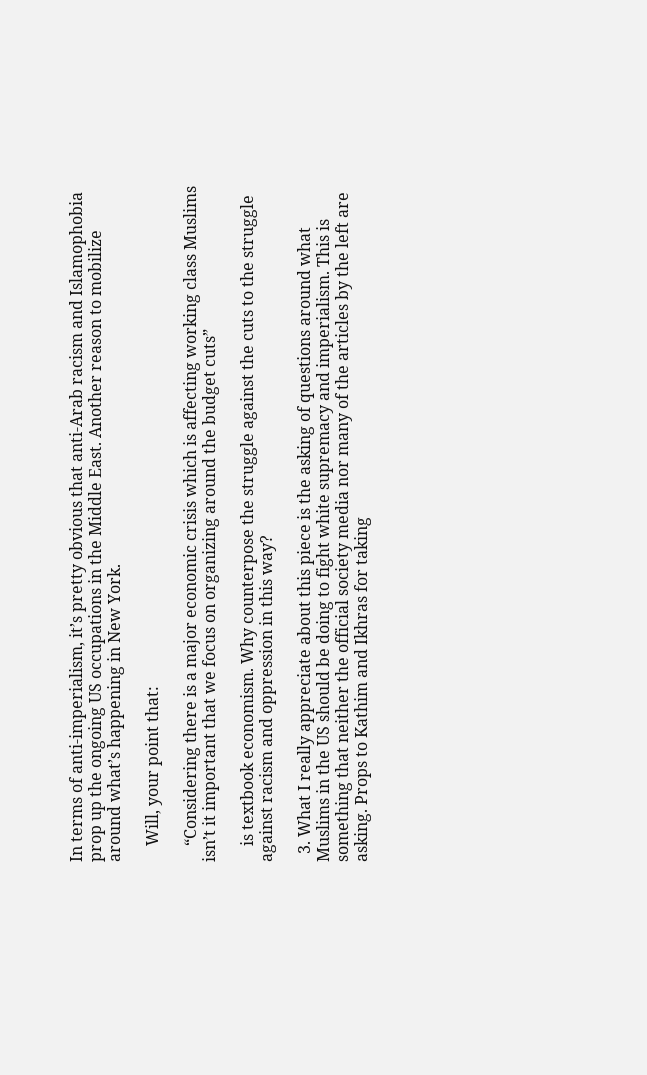In terms of anti-imperialism, it’s pretty obvious that anti-Arab racism and Islamophobia prop up the ongoing US occupations in the Middle East. Another reason to mobilize around what’s happening in New York.

    Will, your point that:

    “Considering there is a major economic crisis which is affecting working class Muslims isn’t it important that we focus on organizing around the budget cuts”

    is textbook economism. Why counterpose the struggle against the cuts to the struggle against racism and oppression in this way?

  3. What I really appreciate about this piece is the asking of questions around what Muslims in the US should be doing to fight white supremacy and imperialism. This is something that neither the official society media nor many of the articles by the left are asking. Props to Kathim and Ikhras for taking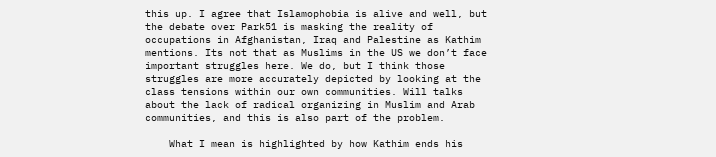this up. I agree that Islamophobia is alive and well, but the debate over Park51 is masking the reality of occupations in Afghanistan, Iraq and Palestine as Kathim mentions. Its not that as Muslims in the US we don’t face important struggles here. We do, but I think those struggles are more accurately depicted by looking at the class tensions within our own communities. Will talks about the lack of radical organizing in Muslim and Arab communities, and this is also part of the problem.

    What I mean is highlighted by how Kathim ends his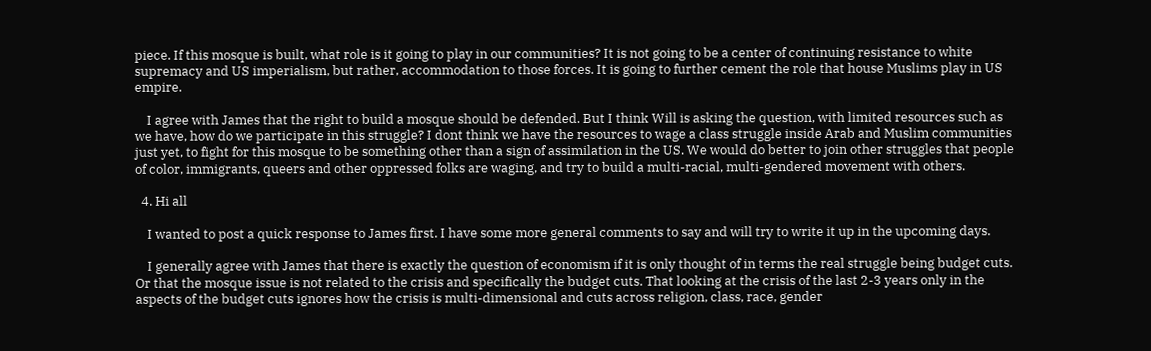piece. If this mosque is built, what role is it going to play in our communities? It is not going to be a center of continuing resistance to white supremacy and US imperialism, but rather, accommodation to those forces. It is going to further cement the role that house Muslims play in US empire.

    I agree with James that the right to build a mosque should be defended. But I think Will is asking the question, with limited resources such as we have, how do we participate in this struggle? I dont think we have the resources to wage a class struggle inside Arab and Muslim communities just yet, to fight for this mosque to be something other than a sign of assimilation in the US. We would do better to join other struggles that people of color, immigrants, queers and other oppressed folks are waging, and try to build a multi-racial, multi-gendered movement with others.

  4. Hi all

    I wanted to post a quick response to James first. I have some more general comments to say and will try to write it up in the upcoming days.

    I generally agree with James that there is exactly the question of economism if it is only thought of in terms the real struggle being budget cuts. Or that the mosque issue is not related to the crisis and specifically the budget cuts. That looking at the crisis of the last 2-3 years only in the aspects of the budget cuts ignores how the crisis is multi-dimensional and cuts across religion, class, race, gender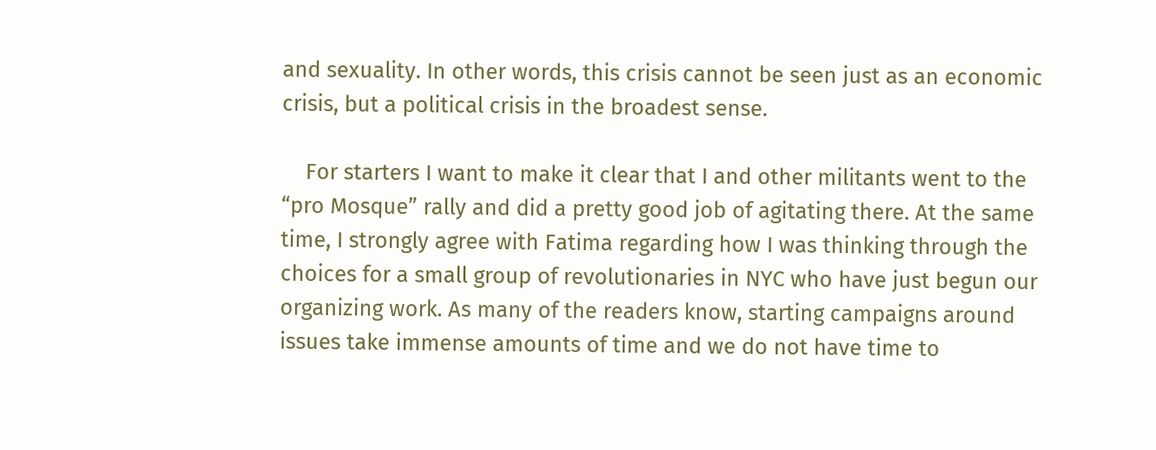and sexuality. In other words, this crisis cannot be seen just as an economic crisis, but a political crisis in the broadest sense.

    For starters I want to make it clear that I and other militants went to the “pro Mosque” rally and did a pretty good job of agitating there. At the same time, I strongly agree with Fatima regarding how I was thinking through the choices for a small group of revolutionaries in NYC who have just begun our organizing work. As many of the readers know, starting campaigns around issues take immense amounts of time and we do not have time to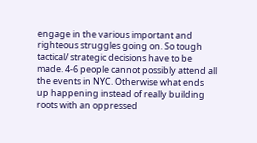engage in the various important and righteous struggles going on. So tough tactical/ strategic decisions have to be made. 4-6 people cannot possibly attend all the events in NYC. Otherwise what ends up happening instead of really building roots with an oppressed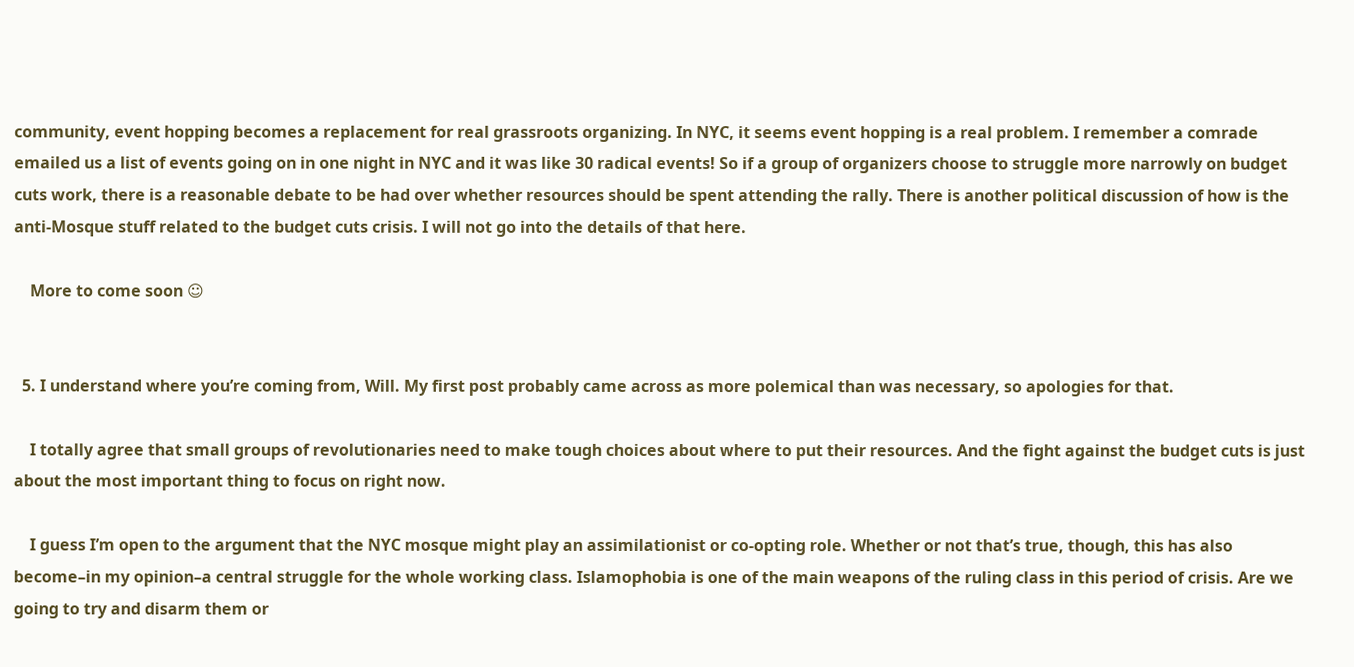community, event hopping becomes a replacement for real grassroots organizing. In NYC, it seems event hopping is a real problem. I remember a comrade emailed us a list of events going on in one night in NYC and it was like 30 radical events! So if a group of organizers choose to struggle more narrowly on budget cuts work, there is a reasonable debate to be had over whether resources should be spent attending the rally. There is another political discussion of how is the anti-Mosque stuff related to the budget cuts crisis. I will not go into the details of that here.

    More to come soon ☺


  5. I understand where you’re coming from, Will. My first post probably came across as more polemical than was necessary, so apologies for that.

    I totally agree that small groups of revolutionaries need to make tough choices about where to put their resources. And the fight against the budget cuts is just about the most important thing to focus on right now.

    I guess I’m open to the argument that the NYC mosque might play an assimilationist or co-opting role. Whether or not that’s true, though, this has also become–in my opinion–a central struggle for the whole working class. Islamophobia is one of the main weapons of the ruling class in this period of crisis. Are we going to try and disarm them or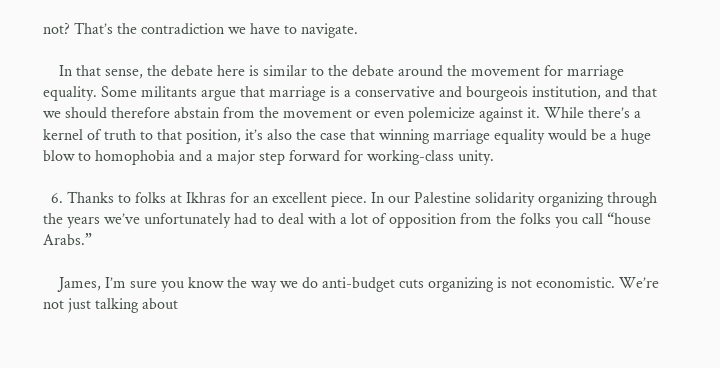not? That’s the contradiction we have to navigate.

    In that sense, the debate here is similar to the debate around the movement for marriage equality. Some militants argue that marriage is a conservative and bourgeois institution, and that we should therefore abstain from the movement or even polemicize against it. While there’s a kernel of truth to that position, it’s also the case that winning marriage equality would be a huge blow to homophobia and a major step forward for working-class unity.

  6. Thanks to folks at Ikhras for an excellent piece. In our Palestine solidarity organizing through the years we’ve unfortunately had to deal with a lot of opposition from the folks you call “house Arabs.”

    James, I’m sure you know the way we do anti-budget cuts organizing is not economistic. We’re not just talking about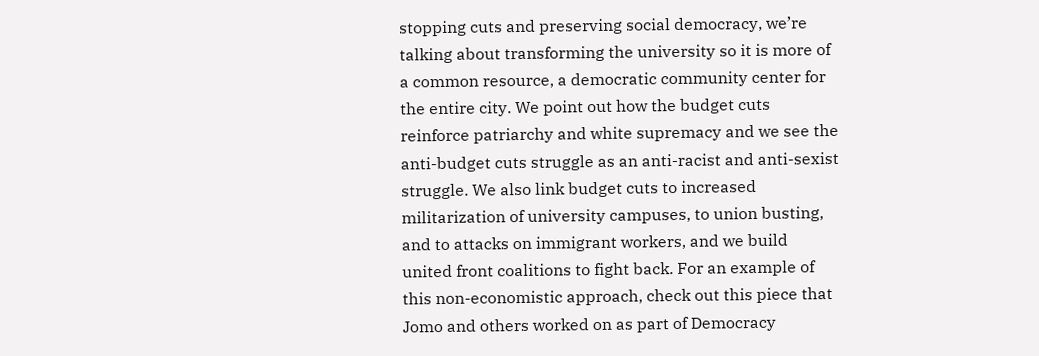stopping cuts and preserving social democracy, we’re talking about transforming the university so it is more of a common resource, a democratic community center for the entire city. We point out how the budget cuts reinforce patriarchy and white supremacy and we see the anti-budget cuts struggle as an anti-racist and anti-sexist struggle. We also link budget cuts to increased militarization of university campuses, to union busting, and to attacks on immigrant workers, and we build united front coalitions to fight back. For an example of this non-economistic approach, check out this piece that Jomo and others worked on as part of Democracy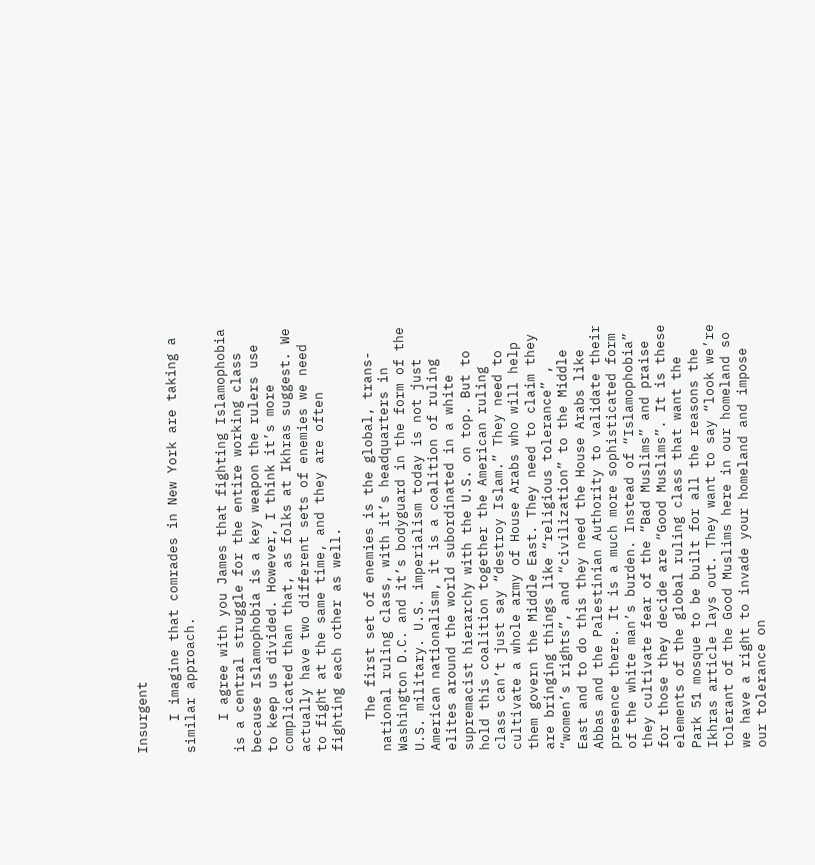Insurgent

    I imagine that comrades in New York are taking a similar approach.

    I agree with you James that fighting Islamophobia is a central struggle for the entire working class because Islamophobia is a key weapon the rulers use to keep us divided. However, I think it’s more complicated than that, as folks at Ikhras suggest. We actually have two different sets of enemies we need to fight at the same time, and they are often fighting each other as well.

    The first set of enemies is the global, trans-national ruling class, with it’s headquarters in Washington D.C. and it’s bodyguard in the form of the U.S. military. U.S. imperialism today is not just American nationalism, it is a coalition of ruling elites around the world subordinated in a white supremacist hierarchy with the U.S. on top. But to hold this coalition together the American ruling class can’t just say “destroy Islam.” They need to cultivate a whole army of House Arabs who will help them govern the Middle East. They need to claim they are bringing things like “religious tolerance” , “women’s rights”, and “civilization” to the Middle East and to do this they need the House Arabs like Abbas and the Palestinian Authority to validate their presence there. It is a much more sophisticated form of the white man’s burden. Instead of “Islamophobia” they cultivate fear of the “Bad Muslims” and praise for those they decide are “Good Muslims”. It is these elements of the global ruling class that want the Park 51 mosque to be built for all the reasons the Ikhras article lays out. They want to say “look we’re tolerant of the Good Muslims here in our homeland so we have a right to invade your homeland and impose our tolerance on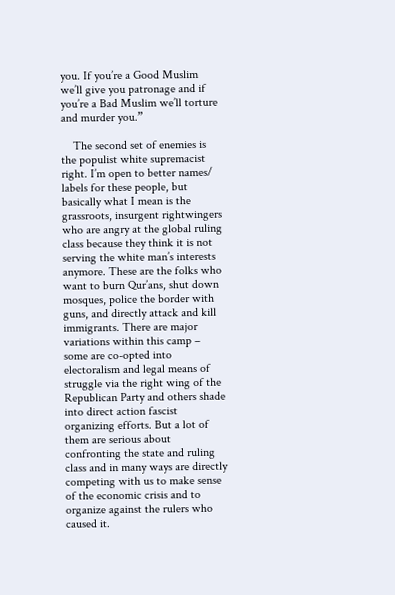you. If you’re a Good Muslim we’ll give you patronage and if you’re a Bad Muslim we’ll torture and murder you.”

    The second set of enemies is the populist white supremacist right. I’m open to better names/ labels for these people, but basically what I mean is the grassroots, insurgent rightwingers who are angry at the global ruling class because they think it is not serving the white man’s interests anymore. These are the folks who want to burn Qur’ans, shut down mosques, police the border with guns, and directly attack and kill immigrants. There are major variations within this camp – some are co-opted into electoralism and legal means of struggle via the right wing of the Republican Party and others shade into direct action fascist organizing efforts. But a lot of them are serious about confronting the state and ruling class and in many ways are directly competing with us to make sense of the economic crisis and to organize against the rulers who caused it.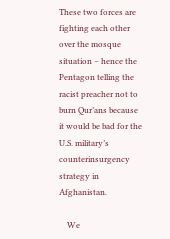These two forces are fighting each other over the mosque situation – hence the Pentagon telling the racist preacher not to burn Qur’ans because it would be bad for the U.S. military’s counterinsurgency strategy in Afghanistan.

    We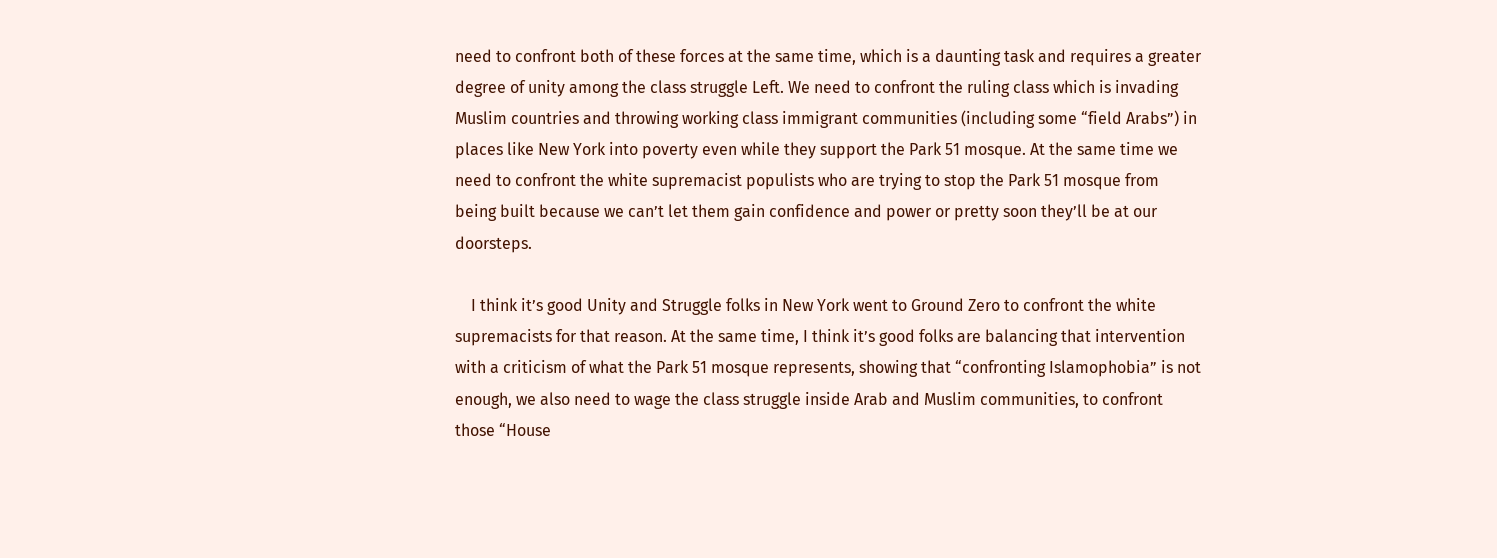need to confront both of these forces at the same time, which is a daunting task and requires a greater degree of unity among the class struggle Left. We need to confront the ruling class which is invading Muslim countries and throwing working class immigrant communities (including some “field Arabs”) in places like New York into poverty even while they support the Park 51 mosque. At the same time we need to confront the white supremacist populists who are trying to stop the Park 51 mosque from being built because we can’t let them gain confidence and power or pretty soon they’ll be at our doorsteps.

    I think it’s good Unity and Struggle folks in New York went to Ground Zero to confront the white supremacists for that reason. At the same time, I think it’s good folks are balancing that intervention with a criticism of what the Park 51 mosque represents, showing that “confronting Islamophobia” is not enough, we also need to wage the class struggle inside Arab and Muslim communities, to confront those “House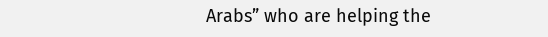Arabs” who are helping the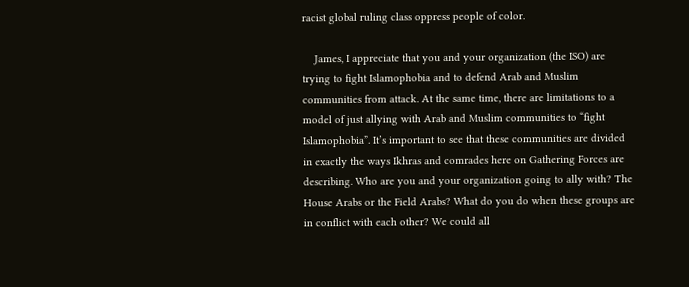racist global ruling class oppress people of color.

    James, I appreciate that you and your organization (the ISO) are trying to fight Islamophobia and to defend Arab and Muslim communities from attack. At the same time, there are limitations to a model of just allying with Arab and Muslim communities to “fight Islamophobia”. It’s important to see that these communities are divided in exactly the ways Ikhras and comrades here on Gathering Forces are describing. Who are you and your organization going to ally with? The House Arabs or the Field Arabs? What do you do when these groups are in conflict with each other? We could all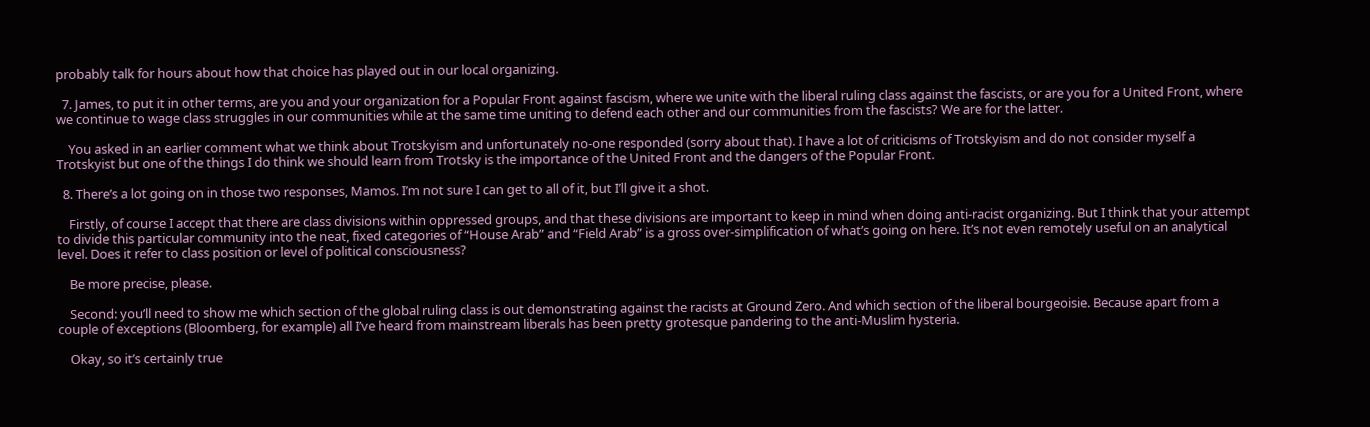probably talk for hours about how that choice has played out in our local organizing.

  7. James, to put it in other terms, are you and your organization for a Popular Front against fascism, where we unite with the liberal ruling class against the fascists, or are you for a United Front, where we continue to wage class struggles in our communities while at the same time uniting to defend each other and our communities from the fascists? We are for the latter.

    You asked in an earlier comment what we think about Trotskyism and unfortunately no-one responded (sorry about that). I have a lot of criticisms of Trotskyism and do not consider myself a Trotskyist but one of the things I do think we should learn from Trotsky is the importance of the United Front and the dangers of the Popular Front.

  8. There’s a lot going on in those two responses, Mamos. I’m not sure I can get to all of it, but I’ll give it a shot.

    Firstly, of course I accept that there are class divisions within oppressed groups, and that these divisions are important to keep in mind when doing anti-racist organizing. But I think that your attempt to divide this particular community into the neat, fixed categories of “House Arab” and “Field Arab” is a gross over-simplification of what’s going on here. It’s not even remotely useful on an analytical level. Does it refer to class position or level of political consciousness?

    Be more precise, please.

    Second: you’ll need to show me which section of the global ruling class is out demonstrating against the racists at Ground Zero. And which section of the liberal bourgeoisie. Because apart from a couple of exceptions (Bloomberg, for example) all I’ve heard from mainstream liberals has been pretty grotesque pandering to the anti-Muslim hysteria.

    Okay, so it’s certainly true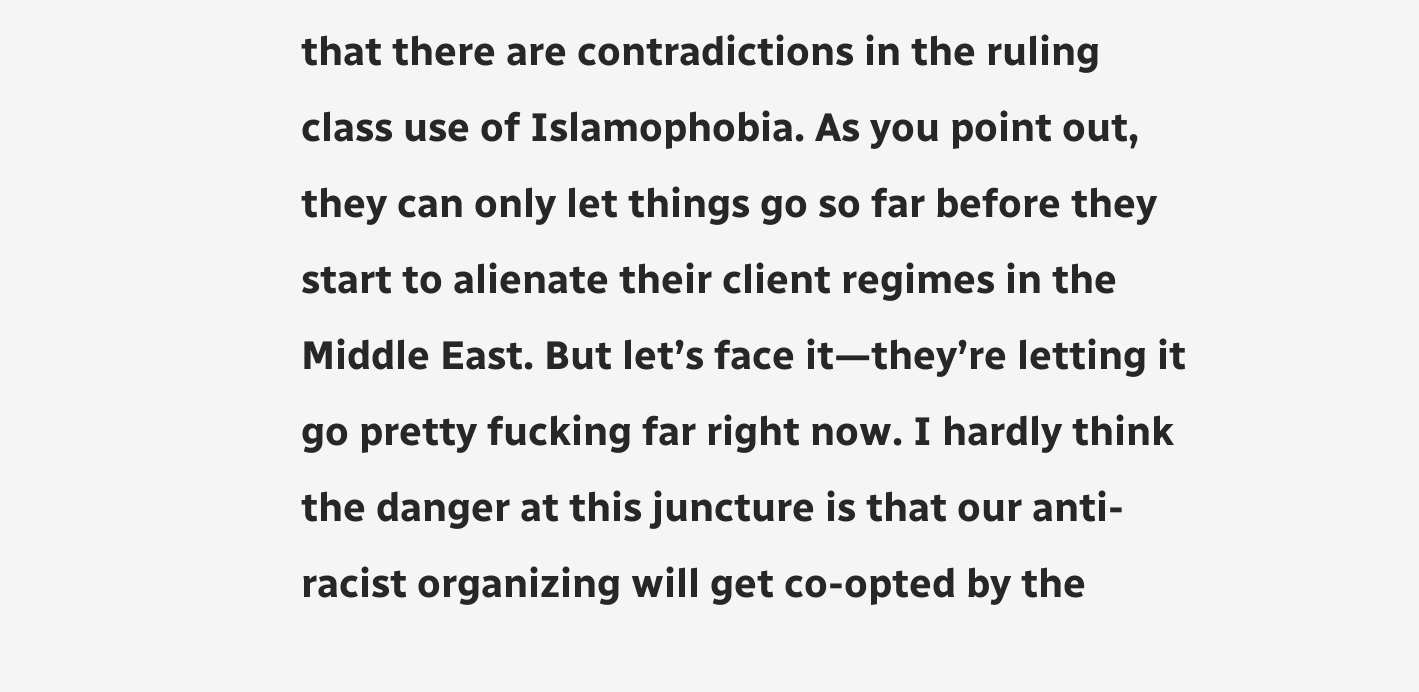that there are contradictions in the ruling class use of Islamophobia. As you point out, they can only let things go so far before they start to alienate their client regimes in the Middle East. But let’s face it—they’re letting it go pretty fucking far right now. I hardly think the danger at this juncture is that our anti-racist organizing will get co-opted by the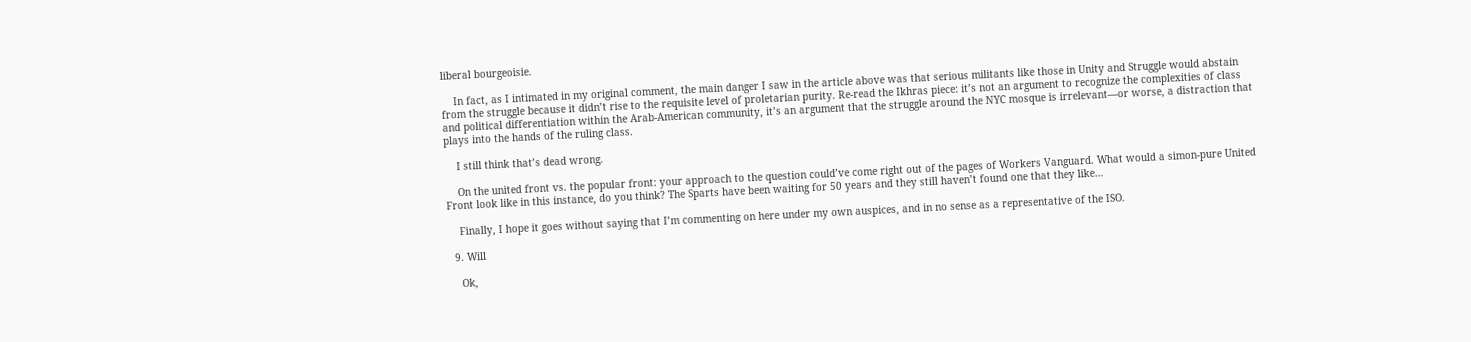liberal bourgeoisie.

    In fact, as I intimated in my original comment, the main danger I saw in the article above was that serious militants like those in Unity and Struggle would abstain from the struggle because it didn’t rise to the requisite level of proletarian purity. Re-read the Ikhras piece: it’s not an argument to recognize the complexities of class and political differentiation within the Arab-American community, it’s an argument that the struggle around the NYC mosque is irrelevant—or worse, a distraction that plays into the hands of the ruling class.

    I still think that’s dead wrong.

    On the united front vs. the popular front: your approach to the question could’ve come right out of the pages of Workers Vanguard. What would a simon-pure United Front look like in this instance, do you think? The Sparts have been waiting for 50 years and they still haven’t found one that they like…

    Finally, I hope it goes without saying that I’m commenting on here under my own auspices, and in no sense as a representative of the ISO.

  9. Will

    Ok,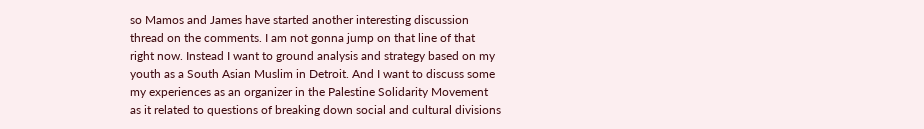so Mamos and James have started another interesting discussion thread on the comments. I am not gonna jump on that line of that right now. Instead I want to ground analysis and strategy based on my youth as a South Asian Muslim in Detroit. And I want to discuss some my experiences as an organizer in the Palestine Solidarity Movement as it related to questions of breaking down social and cultural divisions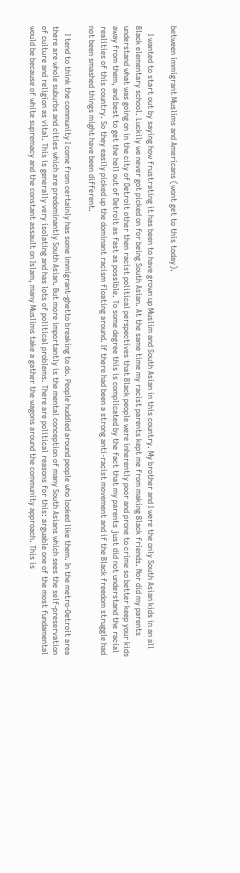between immigrant Muslims and Americans (wont get to this today).

    I wanted to start out by saying how frustrating it has been to have grown up Muslim and South Asian in this country. My brother and I were the only South Asian kids in an all Black elementary school. Luckily we never got picked on for being South Asian. At the same time my racist parents kept me from making Black friends. Nor did my parents understand what was going on in the city of Detroit other then racist political perspectives that Black people were inherently poor and prone to crime so better keep your kids away from them, and best to get the hell out of Detroit as fast as possible. To some degree this is complicated by the fact that my parents just did not understand the racial realities of this country. So they easily picked up the dominant racism floating around. If there had been a strong anti-racist movement and if the Black freedom struggle had not been smashed things might have been different.

    I tend to think the community I come from certainly has some immigrant-ghetto breaking to do. People huddled around people who looked like them. In the metro-Detroit area there are whole suburbs and cities which are predominantly South Asian. But more importantly is the mental conception of many South Asians which sees the self-preservation of culture and religion as vital. This is generally very isolating and has lots of political problems. There are political reasons for this: arguable one of the most fundamental would be because of white supremacy and the constant assault on Islam, many Muslims take a gather the wagons around the community approach. This is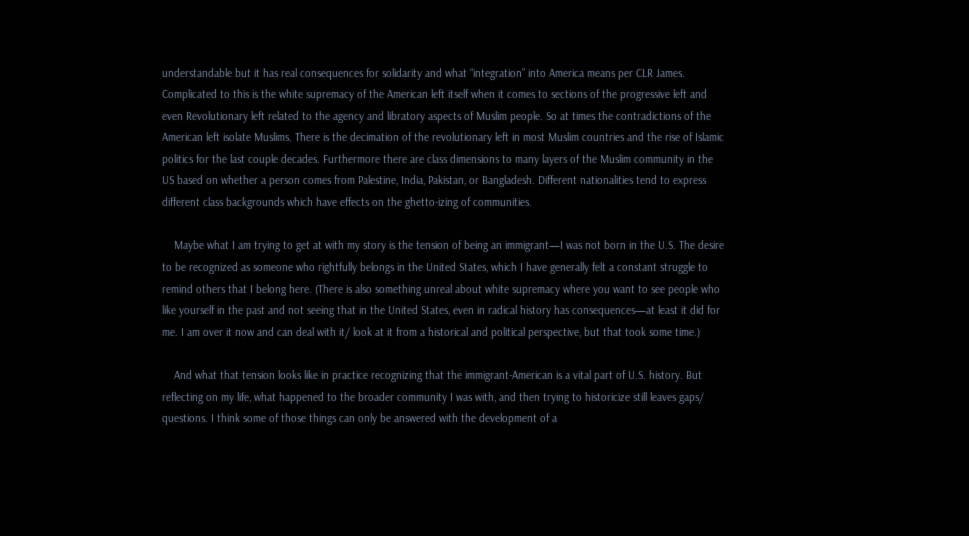understandable but it has real consequences for solidarity and what “integration” into America means per CLR James. Complicated to this is the white supremacy of the American left itself when it comes to sections of the progressive left and even Revolutionary left related to the agency and libratory aspects of Muslim people. So at times the contradictions of the American left isolate Muslims. There is the decimation of the revolutionary left in most Muslim countries and the rise of Islamic politics for the last couple decades. Furthermore there are class dimensions to many layers of the Muslim community in the US based on whether a person comes from Palestine, India, Pakistan, or Bangladesh. Different nationalities tend to express different class backgrounds which have effects on the ghetto-izing of communities.

    Maybe what I am trying to get at with my story is the tension of being an immigrant—I was not born in the U.S. The desire to be recognized as someone who rightfully belongs in the United States, which I have generally felt a constant struggle to remind others that I belong here. (There is also something unreal about white supremacy where you want to see people who like yourself in the past and not seeing that in the United States, even in radical history has consequences—at least it did for me. I am over it now and can deal with it/ look at it from a historical and political perspective, but that took some time.)

    And what that tension looks like in practice recognizing that the immigrant-American is a vital part of U.S. history. But reflecting on my life, what happened to the broader community I was with, and then trying to historicize still leaves gaps/ questions. I think some of those things can only be answered with the development of a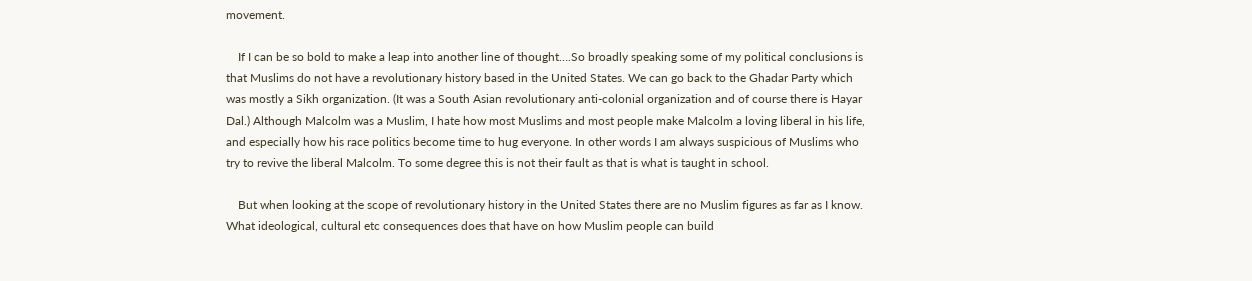movement.

    If I can be so bold to make a leap into another line of thought….So broadly speaking some of my political conclusions is that Muslims do not have a revolutionary history based in the United States. We can go back to the Ghadar Party which was mostly a Sikh organization. (It was a South Asian revolutionary anti-colonial organization and of course there is Hayar Dal.) Although Malcolm was a Muslim, I hate how most Muslims and most people make Malcolm a loving liberal in his life, and especially how his race politics become time to hug everyone. In other words I am always suspicious of Muslims who try to revive the liberal Malcolm. To some degree this is not their fault as that is what is taught in school.

    But when looking at the scope of revolutionary history in the United States there are no Muslim figures as far as I know. What ideological, cultural etc consequences does that have on how Muslim people can build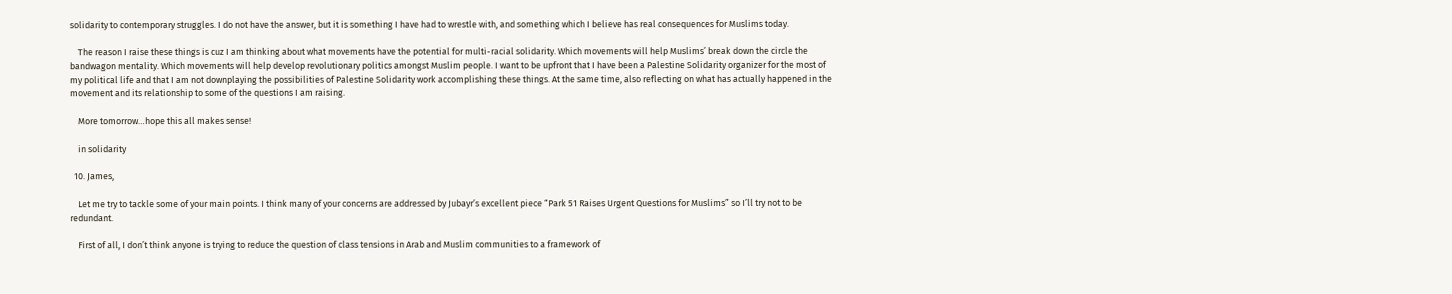solidarity to contemporary struggles. I do not have the answer, but it is something I have had to wrestle with, and something which I believe has real consequences for Muslims today.

    The reason I raise these things is cuz I am thinking about what movements have the potential for multi-racial solidarity. Which movements will help Muslims’ break down the circle the bandwagon mentality. Which movements will help develop revolutionary politics amongst Muslim people. I want to be upfront that I have been a Palestine Solidarity organizer for the most of my political life and that I am not downplaying the possibilities of Palestine Solidarity work accomplishing these things. At the same time, also reflecting on what has actually happened in the movement and its relationship to some of the questions I am raising.

    More tomorrow…hope this all makes sense!

    in solidarity

  10. James,

    Let me try to tackle some of your main points. I think many of your concerns are addressed by Jubayr’s excellent piece “Park 51 Raises Urgent Questions for Muslims” so I’ll try not to be redundant.

    First of all, I don’t think anyone is trying to reduce the question of class tensions in Arab and Muslim communities to a framework of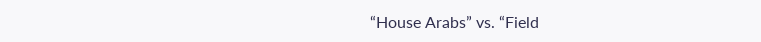“House Arabs” vs. “Field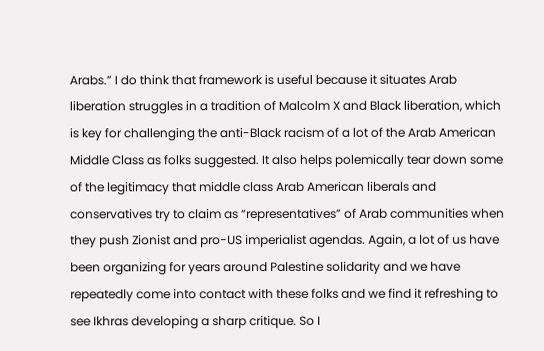Arabs.” I do think that framework is useful because it situates Arab liberation struggles in a tradition of Malcolm X and Black liberation, which is key for challenging the anti-Black racism of a lot of the Arab American Middle Class as folks suggested. It also helps polemically tear down some of the legitimacy that middle class Arab American liberals and conservatives try to claim as “representatives” of Arab communities when they push Zionist and pro-US imperialist agendas. Again, a lot of us have been organizing for years around Palestine solidarity and we have repeatedly come into contact with these folks and we find it refreshing to see Ikhras developing a sharp critique. So I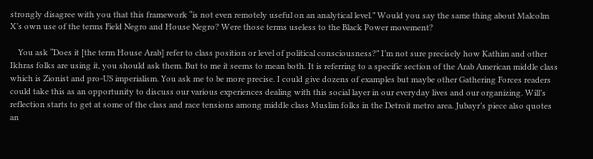strongly disagree with you that this framework “is not even remotely useful on an analytical level.” Would you say the same thing about Malcolm X’s own use of the terms Field Negro and House Negro? Were those terms useless to the Black Power movement?

    You ask “Does it [the term House Arab] refer to class position or level of political consciousness?” I’m not sure precisely how Kathim and other Ikhras folks are using it, you should ask them. But to me it seems to mean both. It is referring to a specific section of the Arab American middle class which is Zionist and pro-US imperialism. You ask me to be more precise. I could give dozens of examples but maybe other Gathering Forces readers could take this as an opportunity to discuss our various experiences dealing with this social layer in our everyday lives and our organizing. Will’s reflection starts to get at some of the class and race tensions among middle class Muslim folks in the Detroit metro area. Jubayr’s piece also quotes an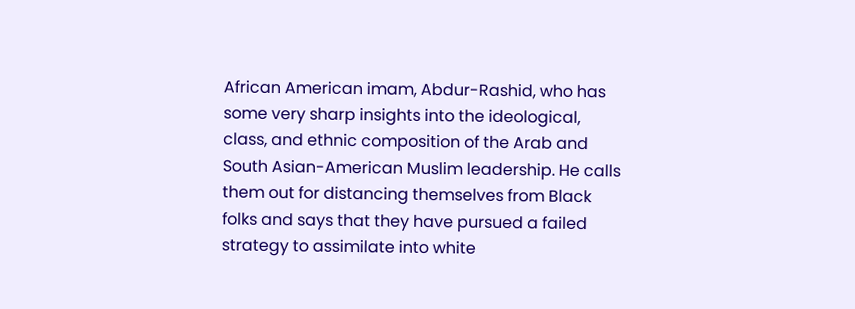African American imam, Abdur-Rashid, who has some very sharp insights into the ideological, class, and ethnic composition of the Arab and South Asian-American Muslim leadership. He calls them out for distancing themselves from Black folks and says that they have pursued a failed strategy to assimilate into white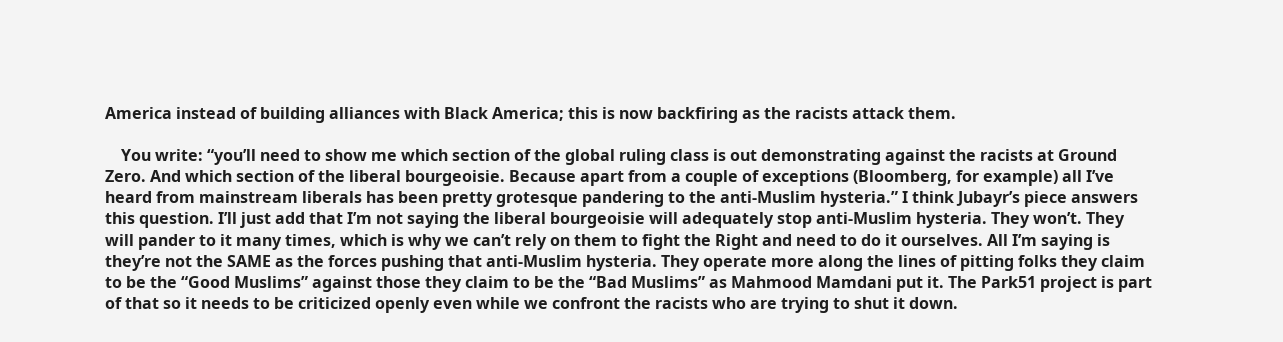America instead of building alliances with Black America; this is now backfiring as the racists attack them.

    You write: “you’ll need to show me which section of the global ruling class is out demonstrating against the racists at Ground Zero. And which section of the liberal bourgeoisie. Because apart from a couple of exceptions (Bloomberg, for example) all I’ve heard from mainstream liberals has been pretty grotesque pandering to the anti-Muslim hysteria.” I think Jubayr’s piece answers this question. I’ll just add that I’m not saying the liberal bourgeoisie will adequately stop anti-Muslim hysteria. They won’t. They will pander to it many times, which is why we can’t rely on them to fight the Right and need to do it ourselves. All I’m saying is they’re not the SAME as the forces pushing that anti-Muslim hysteria. They operate more along the lines of pitting folks they claim to be the “Good Muslims” against those they claim to be the “Bad Muslims” as Mahmood Mamdani put it. The Park51 project is part of that so it needs to be criticized openly even while we confront the racists who are trying to shut it down.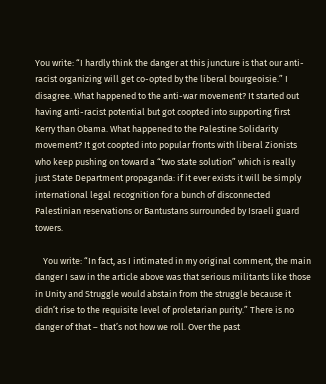You write: “I hardly think the danger at this juncture is that our anti-racist organizing will get co-opted by the liberal bourgeoisie.” I disagree. What happened to the anti-war movement? It started out having anti-racist potential but got coopted into supporting first Kerry than Obama. What happened to the Palestine Solidarity movement? It got coopted into popular fronts with liberal Zionists who keep pushing on toward a “two state solution” which is really just State Department propaganda: if it ever exists it will be simply international legal recognition for a bunch of disconnected Palestinian reservations or Bantustans surrounded by Israeli guard towers.

    You write: “In fact, as I intimated in my original comment, the main danger I saw in the article above was that serious militants like those in Unity and Struggle would abstain from the struggle because it didn’t rise to the requisite level of proletarian purity.” There is no danger of that – that’s not how we roll. Over the past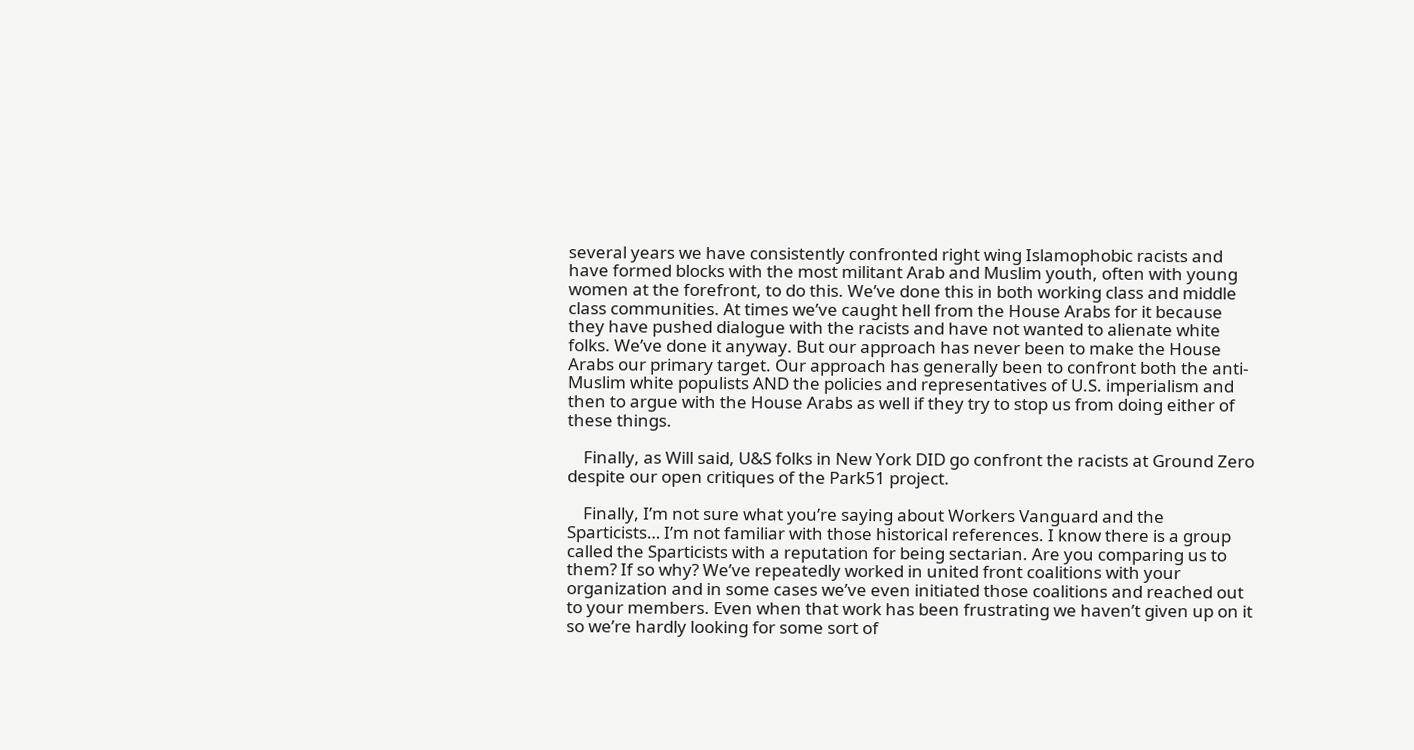several years we have consistently confronted right wing Islamophobic racists and have formed blocks with the most militant Arab and Muslim youth, often with young women at the forefront, to do this. We’ve done this in both working class and middle class communities. At times we’ve caught hell from the House Arabs for it because they have pushed dialogue with the racists and have not wanted to alienate white folks. We’ve done it anyway. But our approach has never been to make the House Arabs our primary target. Our approach has generally been to confront both the anti-Muslim white populists AND the policies and representatives of U.S. imperialism and then to argue with the House Arabs as well if they try to stop us from doing either of these things.

    Finally, as Will said, U&S folks in New York DID go confront the racists at Ground Zero despite our open critiques of the Park51 project.

    Finally, I’m not sure what you’re saying about Workers Vanguard and the Sparticists… I’m not familiar with those historical references. I know there is a group called the Sparticists with a reputation for being sectarian. Are you comparing us to them? If so why? We’ve repeatedly worked in united front coalitions with your organization and in some cases we’ve even initiated those coalitions and reached out to your members. Even when that work has been frustrating we haven’t given up on it so we’re hardly looking for some sort of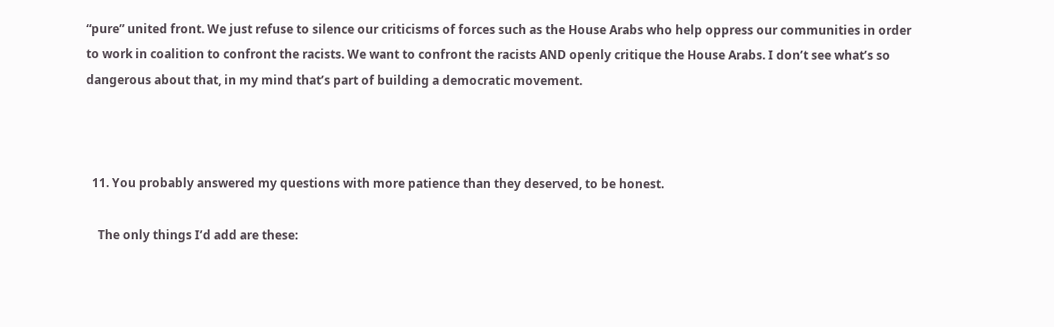“pure” united front. We just refuse to silence our criticisms of forces such as the House Arabs who help oppress our communities in order to work in coalition to confront the racists. We want to confront the racists AND openly critique the House Arabs. I don’t see what’s so dangerous about that, in my mind that’s part of building a democratic movement.



  11. You probably answered my questions with more patience than they deserved, to be honest.

    The only things I’d add are these: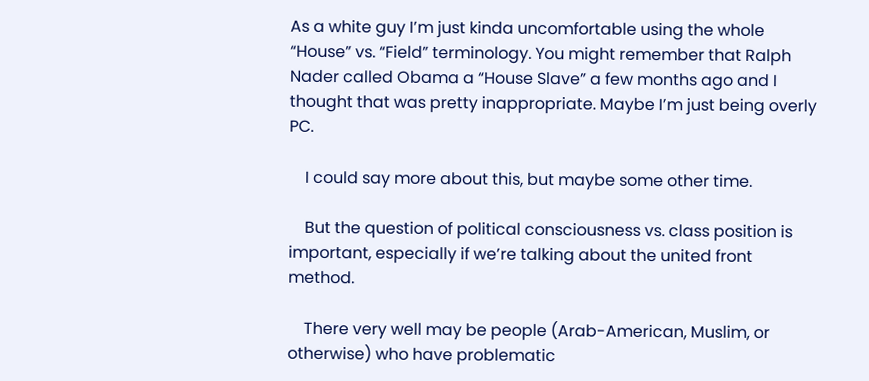As a white guy I’m just kinda uncomfortable using the whole “House” vs. “Field” terminology. You might remember that Ralph Nader called Obama a “House Slave” a few months ago and I thought that was pretty inappropriate. Maybe I’m just being overly PC.

    I could say more about this, but maybe some other time.

    But the question of political consciousness vs. class position is important, especially if we’re talking about the united front method.

    There very well may be people (Arab-American, Muslim, or otherwise) who have problematic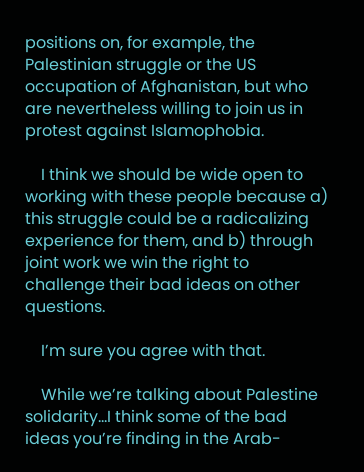positions on, for example, the Palestinian struggle or the US occupation of Afghanistan, but who are nevertheless willing to join us in protest against Islamophobia.

    I think we should be wide open to working with these people because a) this struggle could be a radicalizing experience for them, and b) through joint work we win the right to challenge their bad ideas on other questions.

    I’m sure you agree with that.

    While we’re talking about Palestine solidarity…I think some of the bad ideas you’re finding in the Arab-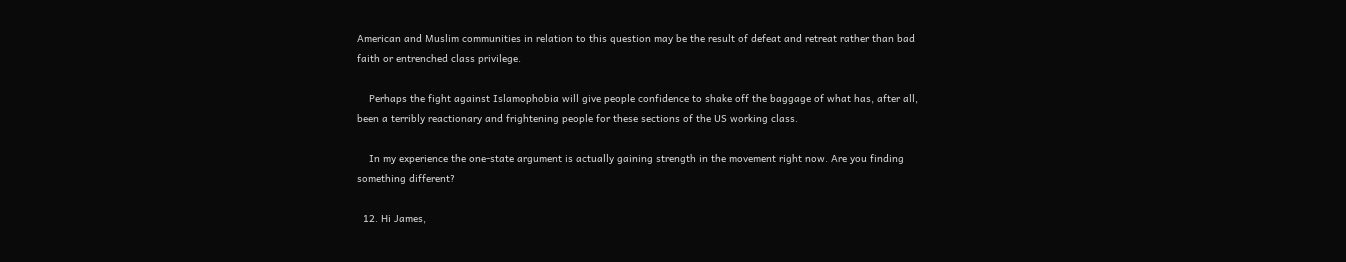American and Muslim communities in relation to this question may be the result of defeat and retreat rather than bad faith or entrenched class privilege.

    Perhaps the fight against Islamophobia will give people confidence to shake off the baggage of what has, after all, been a terribly reactionary and frightening people for these sections of the US working class.

    In my experience the one-state argument is actually gaining strength in the movement right now. Are you finding something different?

  12. Hi James,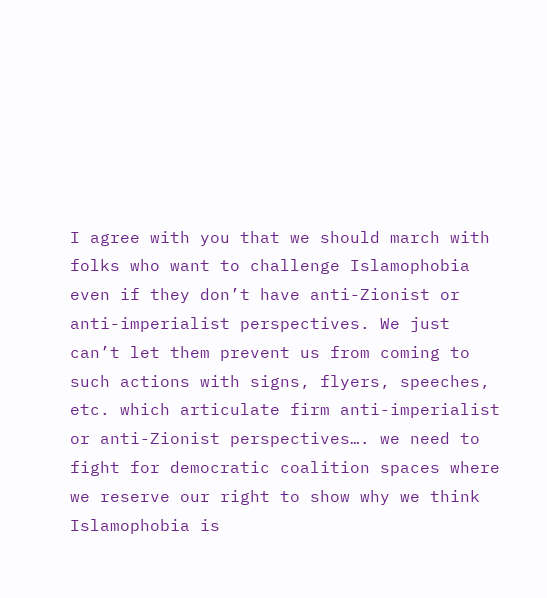I agree with you that we should march with folks who want to challenge Islamophobia even if they don’t have anti-Zionist or anti-imperialist perspectives. We just can’t let them prevent us from coming to such actions with signs, flyers, speeches, etc. which articulate firm anti-imperialist or anti-Zionist perspectives…. we need to fight for democratic coalition spaces where we reserve our right to show why we think Islamophobia is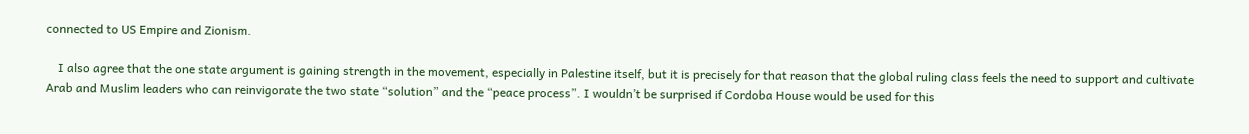connected to US Empire and Zionism.

    I also agree that the one state argument is gaining strength in the movement, especially in Palestine itself, but it is precisely for that reason that the global ruling class feels the need to support and cultivate Arab and Muslim leaders who can reinvigorate the two state “solution” and the “peace process”. I wouldn’t be surprised if Cordoba House would be used for this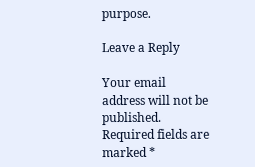purpose.

Leave a Reply

Your email address will not be published. Required fields are marked *